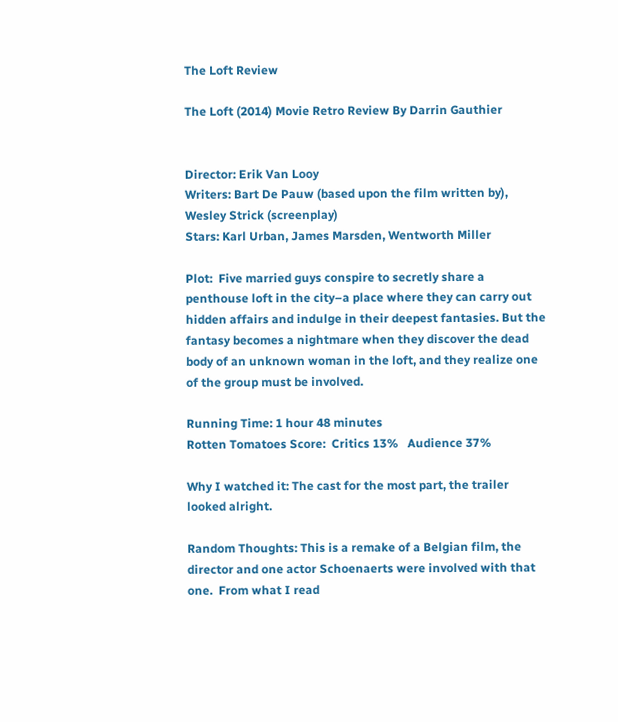The Loft Review

The Loft (2014) Movie Retro Review By Darrin Gauthier


Director: Erik Van Looy
Writers: Bart De Pauw (based upon the film written by), Wesley Strick (screenplay)
Stars: Karl Urban, James Marsden, Wentworth Miller

Plot:  Five married guys conspire to secretly share a penthouse loft in the city–a place where they can carry out hidden affairs and indulge in their deepest fantasies. But the fantasy becomes a nightmare when they discover the dead body of an unknown woman in the loft, and they realize one of the group must be involved.

Running Time: 1 hour 48 minutes
Rotten Tomatoes Score:  Critics 13%   Audience 37%

Why I watched it: The cast for the most part, the trailer looked alright.

Random Thoughts: This is a remake of a Belgian film, the director and one actor Schoenaerts were involved with that one.  From what I read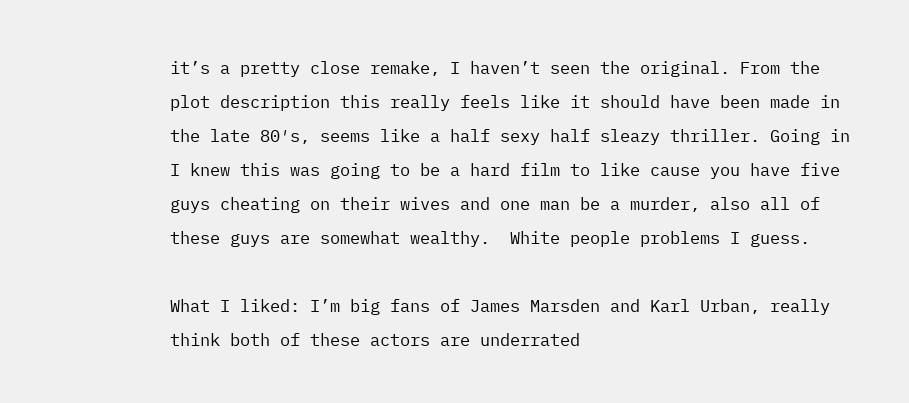it’s a pretty close remake, I haven’t seen the original. From the plot description this really feels like it should have been made in the late 80′s, seems like a half sexy half sleazy thriller. Going in I knew this was going to be a hard film to like cause you have five guys cheating on their wives and one man be a murder, also all of these guys are somewhat wealthy.  White people problems I guess.

What I liked: I’m big fans of James Marsden and Karl Urban, really think both of these actors are underrated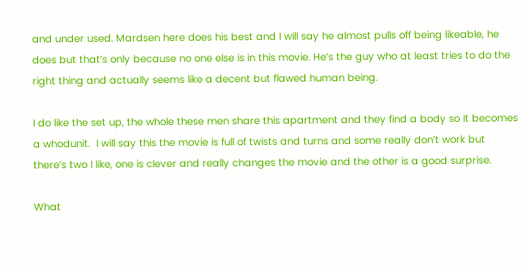and under used. Mardsen here does his best and I will say he almost pulls off being likeable, he does but that’s only because no one else is in this movie. He’s the guy who at least tries to do the right thing and actually seems like a decent but flawed human being.

I do like the set up, the whole these men share this apartment and they find a body so it becomes a whodunit.  I will say this the movie is full of twists and turns and some really don’t work but there’s two I like, one is clever and really changes the movie and the other is a good surprise.

What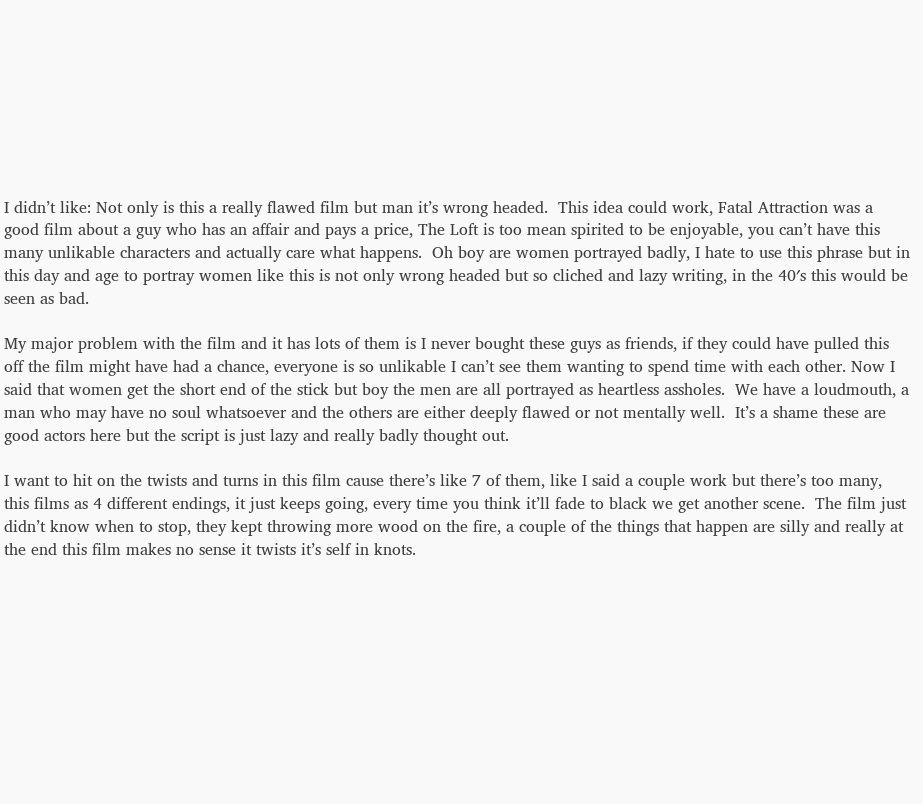I didn’t like: Not only is this a really flawed film but man it’s wrong headed.  This idea could work, Fatal Attraction was a good film about a guy who has an affair and pays a price, The Loft is too mean spirited to be enjoyable, you can’t have this many unlikable characters and actually care what happens.  Oh boy are women portrayed badly, I hate to use this phrase but in this day and age to portray women like this is not only wrong headed but so cliched and lazy writing, in the 40′s this would be seen as bad.

My major problem with the film and it has lots of them is I never bought these guys as friends, if they could have pulled this off the film might have had a chance, everyone is so unlikable I can’t see them wanting to spend time with each other. Now I said that women get the short end of the stick but boy the men are all portrayed as heartless assholes.  We have a loudmouth, a man who may have no soul whatsoever and the others are either deeply flawed or not mentally well.  It’s a shame these are good actors here but the script is just lazy and really badly thought out.

I want to hit on the twists and turns in this film cause there’s like 7 of them, like I said a couple work but there’s too many, this films as 4 different endings, it just keeps going, every time you think it’ll fade to black we get another scene.  The film just didn’t know when to stop, they kept throwing more wood on the fire, a couple of the things that happen are silly and really at the end this film makes no sense it twists it’s self in knots.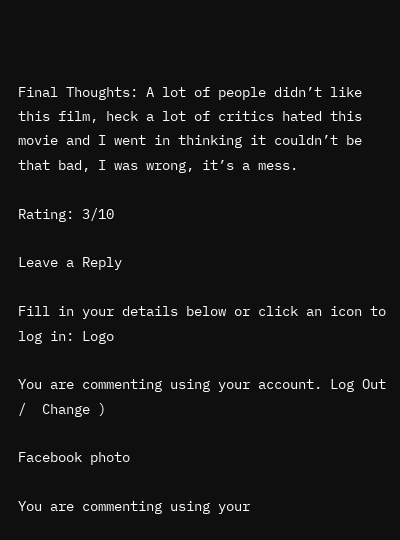Final Thoughts: A lot of people didn’t like this film, heck a lot of critics hated this movie and I went in thinking it couldn’t be that bad, I was wrong, it’s a mess.

Rating: 3/10

Leave a Reply

Fill in your details below or click an icon to log in: Logo

You are commenting using your account. Log Out /  Change )

Facebook photo

You are commenting using your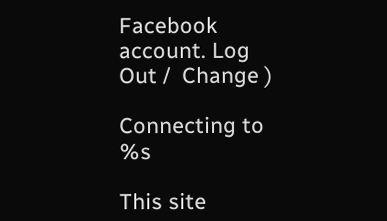Facebook account. Log Out /  Change )

Connecting to %s

This site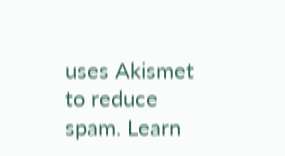uses Akismet to reduce spam. Learn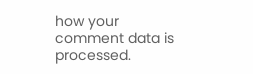how your comment data is processed.